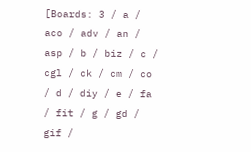[Boards: 3 / a / aco / adv / an / asp / b / biz / c / cgl / ck / cm / co / d / diy / e / fa / fit / g / gd / gif /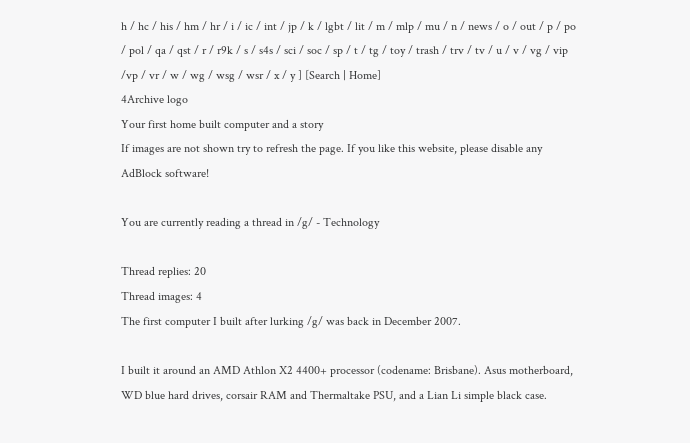h / hc / his / hm / hr / i / ic / int / jp / k / lgbt / lit / m / mlp / mu / n / news / o / out / p / po / pol / qa / qst / r / r9k / s / s4s / sci / soc / sp / t / tg / toy / trash / trv / tv / u / v / vg / vip /vp / vr / w / wg / wsg / wsr / x / y ] [Search | Home]
4Archive logo
Your first home built computer and a story
If images are not shown try to refresh the page. If you like this website, please disable any AdBlock software!

You are currently reading a thread in /g/ - Technology

Thread replies: 20
Thread images: 4
The first computer I built after lurking /g/ was back in December 2007.

I built it around an AMD Athlon X2 4400+ processor (codename: Brisbane). Asus motherboard, WD blue hard drives, corsair RAM and Thermaltake PSU, and a Lian Li simple black case.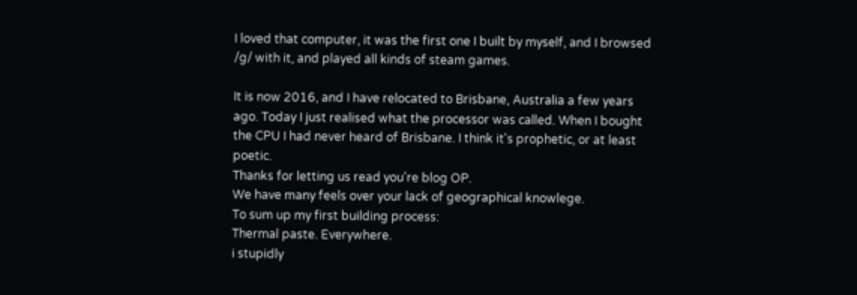I loved that computer, it was the first one I built by myself, and I browsed /g/ with it, and played all kinds of steam games.

It is now 2016, and I have relocated to Brisbane, Australia a few years ago. Today I just realised what the processor was called. When I bought the CPU I had never heard of Brisbane. I think it's prophetic, or at least poetic.
Thanks for letting us read you're blog OP.
We have many feels over your lack of geographical knowlege.
To sum up my first building process:
Thermal paste. Everywhere.
i stupidly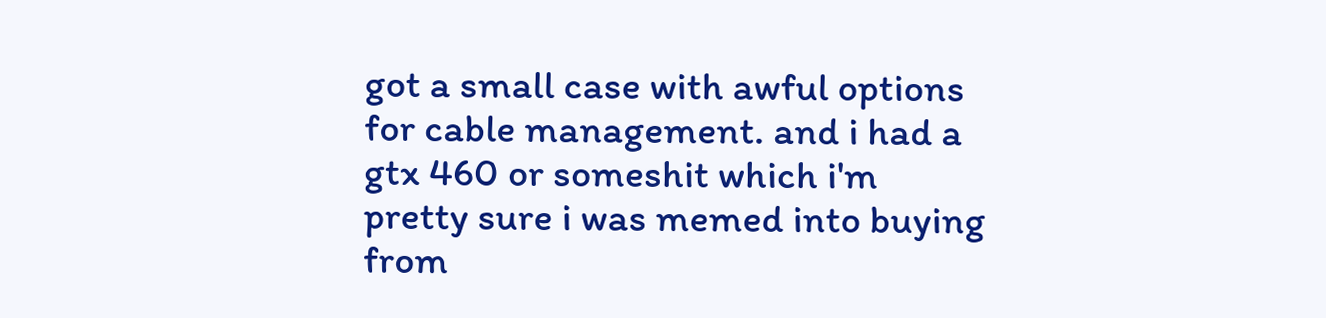got a small case with awful options for cable management. and i had a gtx 460 or someshit which i'm pretty sure i was memed into buying from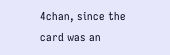4chan, since the card was an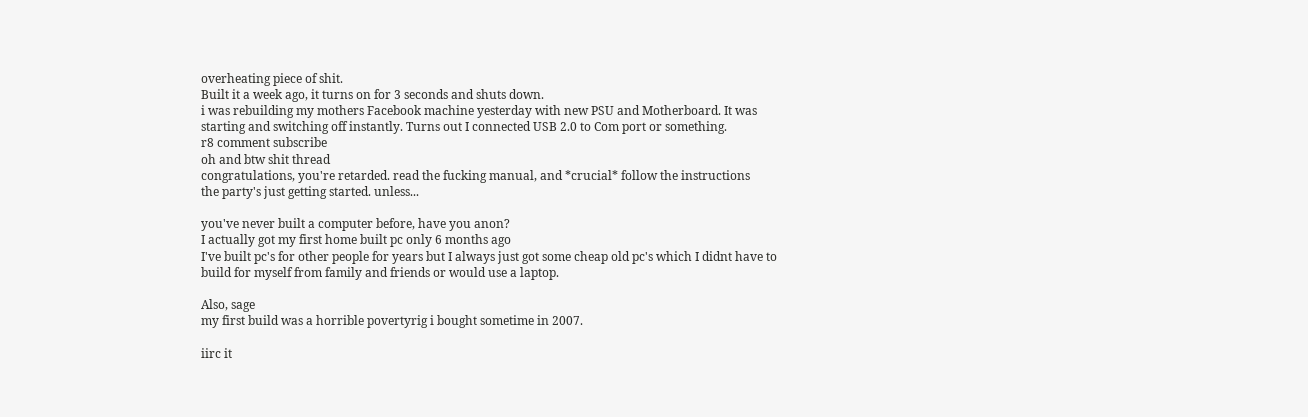overheating piece of shit.
Built it a week ago, it turns on for 3 seconds and shuts down.
i was rebuilding my mothers Facebook machine yesterday with new PSU and Motherboard. It was starting and switching off instantly. Turns out I connected USB 2.0 to Com port or something.
r8 comment subscribe
oh and btw shit thread
congratulations, you're retarded. read the fucking manual, and *crucial* follow the instructions
the party's just getting started. unless...

you've never built a computer before, have you anon?
I actually got my first home built pc only 6 months ago
I've built pc's for other people for years but I always just got some cheap old pc's which I didnt have to build for myself from family and friends or would use a laptop.

Also, sage
my first build was a horrible povertyrig i bought sometime in 2007.

iirc it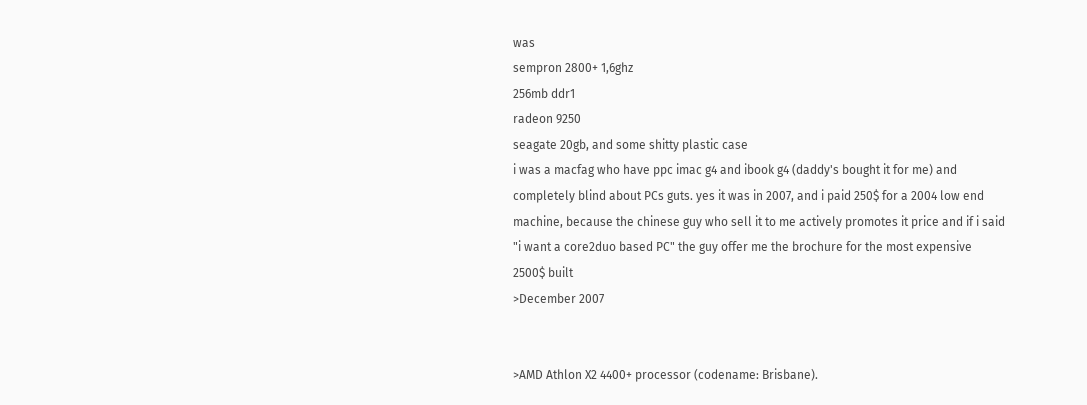was
sempron 2800+ 1,6ghz
256mb ddr1
radeon 9250
seagate 20gb, and some shitty plastic case
i was a macfag who have ppc imac g4 and ibook g4 (daddy's bought it for me) and completely blind about PCs guts. yes it was in 2007, and i paid 250$ for a 2004 low end machine, because the chinese guy who sell it to me actively promotes it price and if i said "i want a core2duo based PC" the guy offer me the brochure for the most expensive 2500$ built
>December 2007


>AMD Athlon X2 4400+ processor (codename: Brisbane).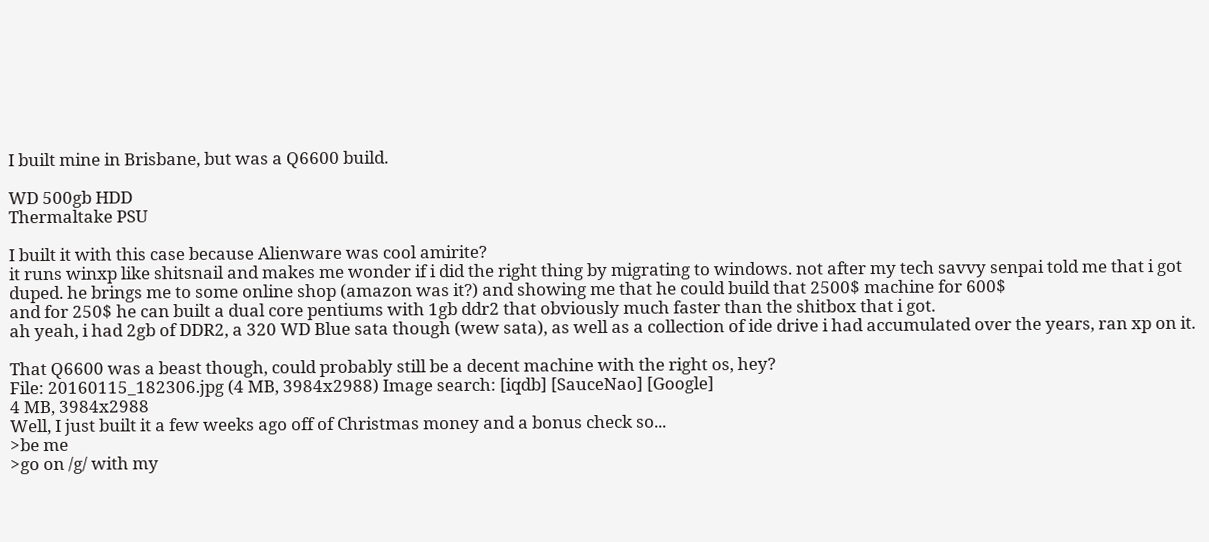I built mine in Brisbane, but was a Q6600 build.

WD 500gb HDD
Thermaltake PSU

I built it with this case because Alienware was cool amirite?
it runs winxp like shitsnail and makes me wonder if i did the right thing by migrating to windows. not after my tech savvy senpai told me that i got duped. he brings me to some online shop (amazon was it?) and showing me that he could build that 2500$ machine for 600$
and for 250$ he can built a dual core pentiums with 1gb ddr2 that obviously much faster than the shitbox that i got.
ah yeah, i had 2gb of DDR2, a 320 WD Blue sata though (wew sata), as well as a collection of ide drive i had accumulated over the years, ran xp on it.

That Q6600 was a beast though, could probably still be a decent machine with the right os, hey?
File: 20160115_182306.jpg (4 MB, 3984x2988) Image search: [iqdb] [SauceNao] [Google]
4 MB, 3984x2988
Well, I just built it a few weeks ago off of Christmas money and a bonus check so...
>be me
>go on /g/ with my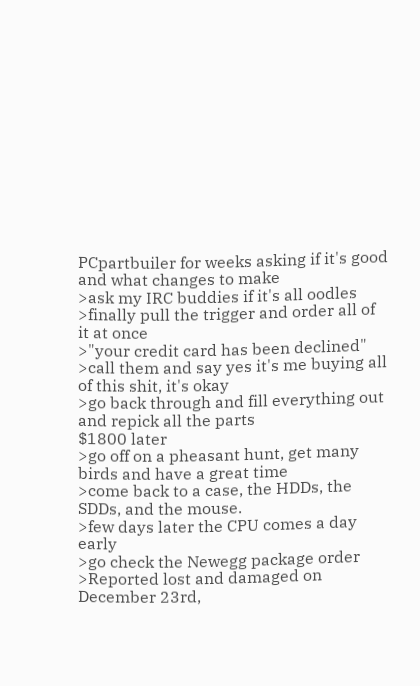PCpartbuiler for weeks asking if it's good and what changes to make
>ask my IRC buddies if it's all oodles
>finally pull the trigger and order all of it at once
>"your credit card has been declined"
>call them and say yes it's me buying all of this shit, it's okay
>go back through and fill everything out and repick all the parts
$1800 later
>go off on a pheasant hunt, get many birds and have a great time
>come back to a case, the HDDs, the SDDs, and the mouse.
>few days later the CPU comes a day early
>go check the Newegg package order
>Reported lost and damaged on December 23rd,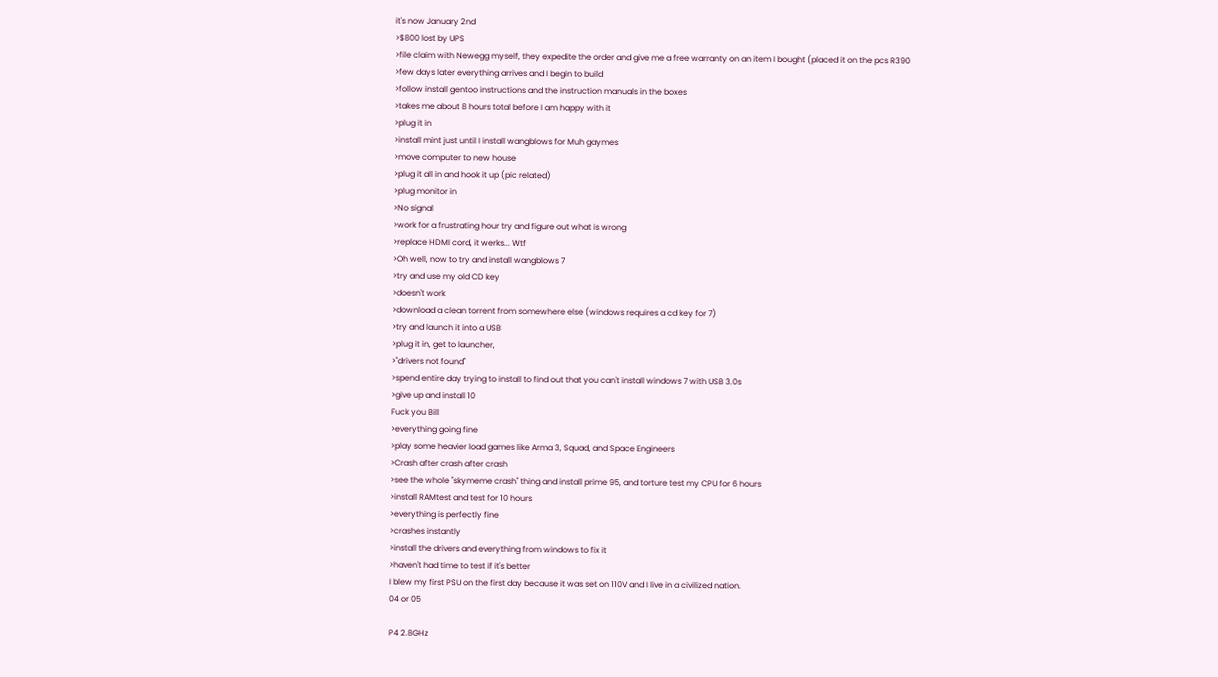it's now January 2nd
>$800 lost by UPS
>file claim with Newegg myself, they expedite the order and give me a free warranty on an item I bought (placed it on the pcs R390
>few days later everything arrives and I begin to build
>follow install gentoo instructions and the instruction manuals in the boxes
>takes me about 8 hours total before I am happy with it
>plug it in
>install mint just until I install wangblows for Muh gaymes
>move computer to new house
>plug it all in and hook it up (pic related)
>plug monitor in
>No signal
>work for a frustrating hour try and figure out what is wrong
>replace HDMI cord, it werks... Wtf
>Oh well, now to try and install wangblows 7
>try and use my old CD key
>doesn't work
>download a clean torrent from somewhere else (windows requires a cd key for 7)
>try and launch it into a USB
>plug it in, get to launcher,
>"drivers not found"
>spend entire day trying to install to find out that you can't install windows 7 with USB 3.0s
>give up and install 10
Fuck you Bill
>everything going fine
>play some heavier load games like Arma 3, Squad, and Space Engineers
>Crash after crash after crash
>see the whole "skymeme crash" thing and install prime 95, and torture test my CPU for 6 hours
>install RAMtest and test for 10 hours
>everything is perfectly fine
>crashes instantly
>install the drivers and everything from windows to fix it
>haven't had time to test if it's better
I blew my first PSU on the first day because it was set on 110V and I live in a civilized nation.
04 or 05

P4 2.8GHz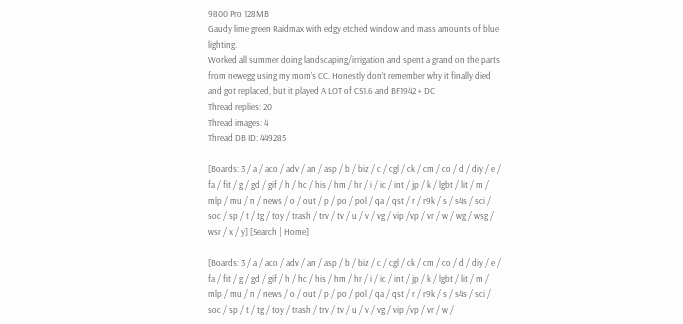9800 Pro 128MB
Gaudy lime green Raidmax with edgy etched window and mass amounts of blue lighting.
Worked all summer doing landscaping/irrigation and spent a grand on the parts from newegg using my mom's CC. Honestly don't remember why it finally died and got replaced, but it played A LOT of CS1.6 and BF1942 + DC
Thread replies: 20
Thread images: 4
Thread DB ID: 449285

[Boards: 3 / a / aco / adv / an / asp / b / biz / c / cgl / ck / cm / co / d / diy / e / fa / fit / g / gd / gif / h / hc / his / hm / hr / i / ic / int / jp / k / lgbt / lit / m / mlp / mu / n / news / o / out / p / po / pol / qa / qst / r / r9k / s / s4s / sci / soc / sp / t / tg / toy / trash / trv / tv / u / v / vg / vip /vp / vr / w / wg / wsg / wsr / x / y] [Search | Home]

[Boards: 3 / a / aco / adv / an / asp / b / biz / c / cgl / ck / cm / co / d / diy / e / fa / fit / g / gd / gif / h / hc / his / hm / hr / i / ic / int / jp / k / lgbt / lit / m / mlp / mu / n / news / o / out / p / po / pol / qa / qst / r / r9k / s / s4s / sci / soc / sp / t / tg / toy / trash / trv / tv / u / v / vg / vip /vp / vr / w /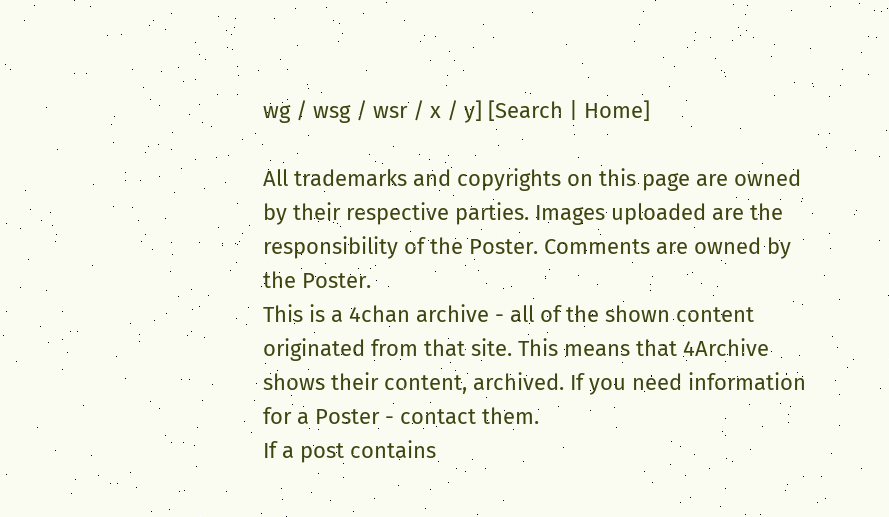wg / wsg / wsr / x / y] [Search | Home]

All trademarks and copyrights on this page are owned by their respective parties. Images uploaded are the responsibility of the Poster. Comments are owned by the Poster.
This is a 4chan archive - all of the shown content originated from that site. This means that 4Archive shows their content, archived. If you need information for a Poster - contact them.
If a post contains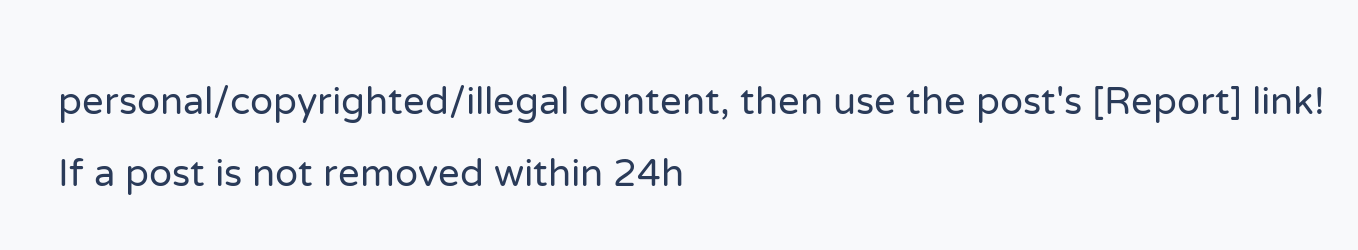personal/copyrighted/illegal content, then use the post's [Report] link! If a post is not removed within 24h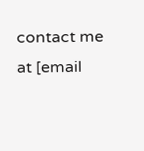contact me at [email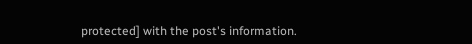protected] with the post's information.